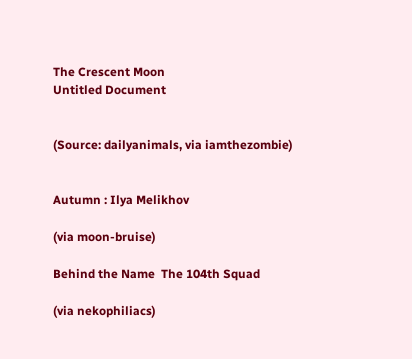The Crescent Moon
Untitled Document


(Source: dailyanimals, via iamthezombie)


Autumn : Ilya Melikhov

(via moon-bruise)

Behind the Name  The 104th Squad

(via nekophiliacs)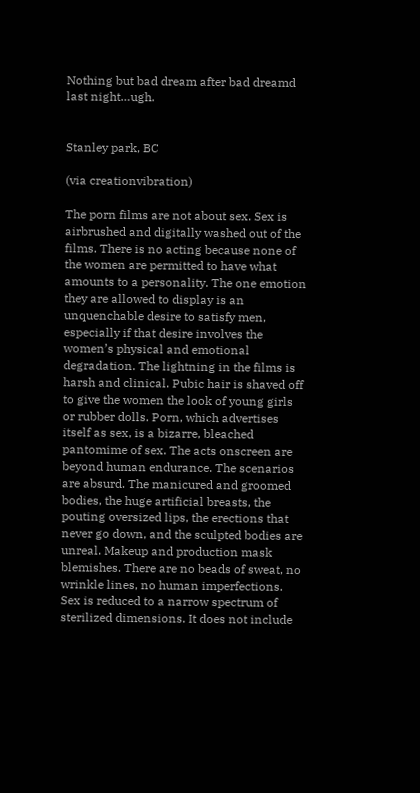Nothing but bad dream after bad dreamd last night…ugh.


Stanley park, BC

(via creationvibration)

The porn films are not about sex. Sex is airbrushed and digitally washed out of the films. There is no acting because none of the women are permitted to have what amounts to a personality. The one emotion they are allowed to display is an unquenchable desire to satisfy men, especially if that desire involves the women’s physical and emotional degradation. The lightning in the films is harsh and clinical. Pubic hair is shaved off to give the women the look of young girls or rubber dolls. Porn, which advertises itself as sex, is a bizarre, bleached pantomime of sex. The acts onscreen are beyond human endurance. The scenarios are absurd. The manicured and groomed bodies, the huge artificial breasts, the pouting oversized lips, the erections that never go down, and the sculpted bodies are unreal. Makeup and production mask blemishes. There are no beads of sweat, no wrinkle lines, no human imperfections. Sex is reduced to a narrow spectrum of sterilized dimensions. It does not include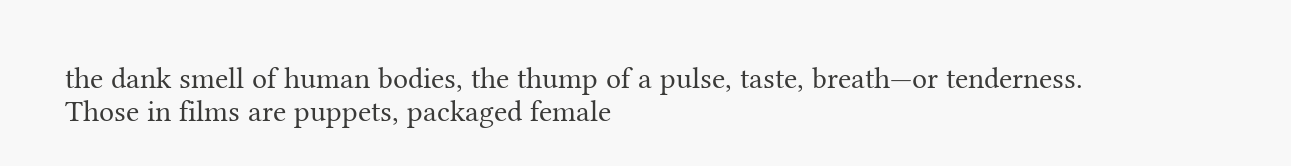the dank smell of human bodies, the thump of a pulse, taste, breath—or tenderness. Those in films are puppets, packaged female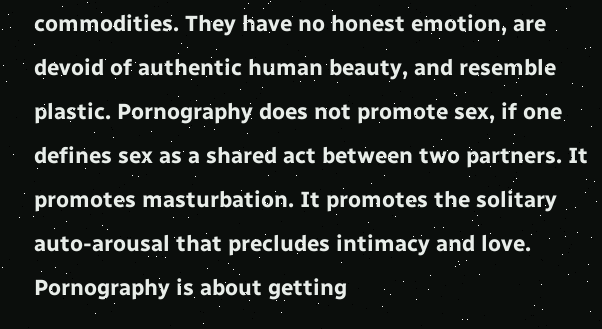commodities. They have no honest emotion, are devoid of authentic human beauty, and resemble plastic. Pornography does not promote sex, if one defines sex as a shared act between two partners. It promotes masturbation. It promotes the solitary auto-arousal that precludes intimacy and love. Pornography is about getting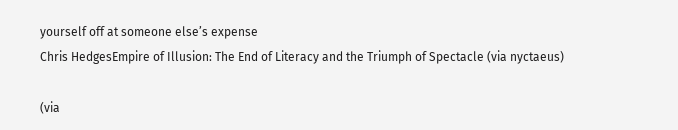yourself off at someone else’s expense
Chris HedgesEmpire of Illusion: The End of Literacy and the Triumph of Spectacle (via nyctaeus)

(via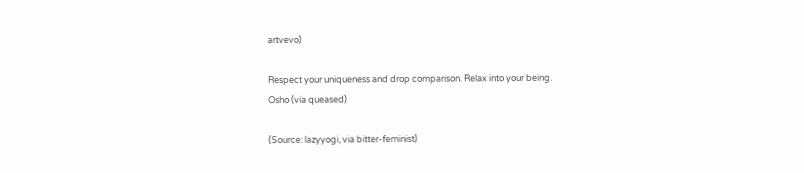artvevo)

Respect your uniqueness and drop comparison. Relax into your being.
Osho (via queased)

(Source: lazyyogi, via bitter-feminist)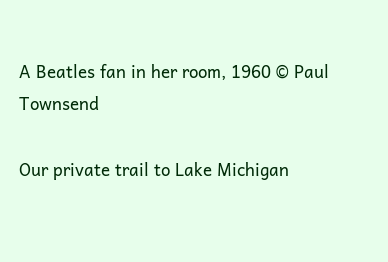A Beatles fan in her room, 1960 © Paul Townsend

Our private trail to Lake Michigan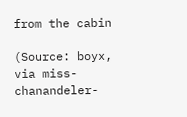from the cabin

(Source: boyx, via miss-chanandeler-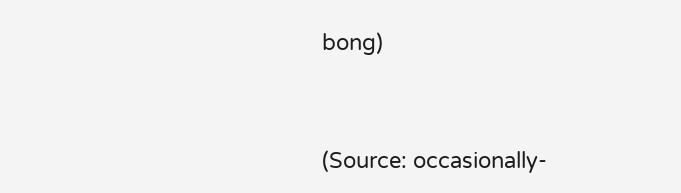bong)



(Source: occasionally-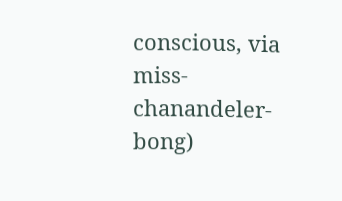conscious, via miss-chanandeler-bong)